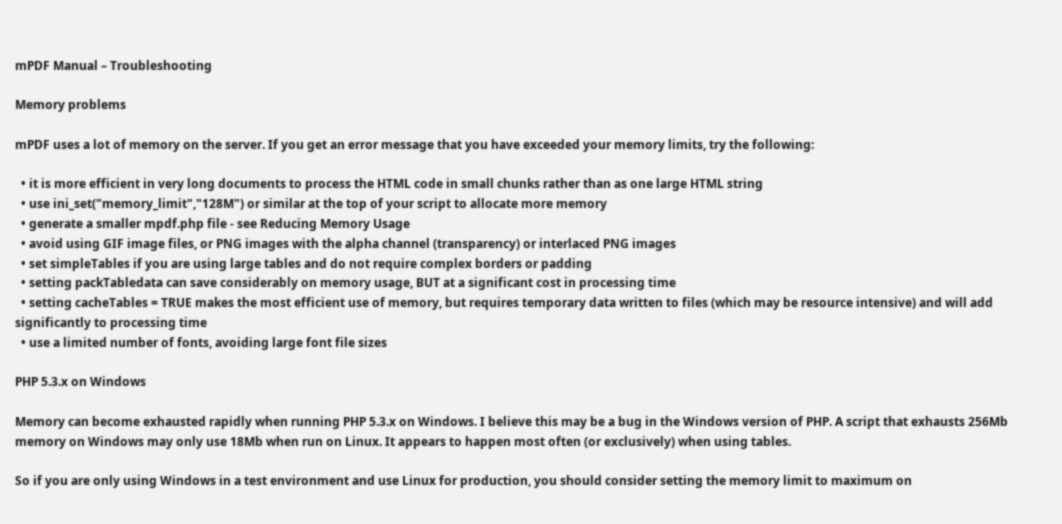mPDF Manual – Troubleshooting

Memory problems

mPDF uses a lot of memory on the server. If you get an error message that you have exceeded your memory limits, try the following:

  • it is more efficient in very long documents to process the HTML code in small chunks rather than as one large HTML string
  • use ini_set("memory_limit","128M") or similar at the top of your script to allocate more memory
  • generate a smaller mpdf.php file - see Reducing Memory Usage
  • avoid using GIF image files, or PNG images with the alpha channel (transparency) or interlaced PNG images
  • set simpleTables if you are using large tables and do not require complex borders or padding
  • setting packTabledata can save considerably on memory usage, BUT at a significant cost in processing time
  • setting cacheTables = TRUE makes the most efficient use of memory, but requires temporary data written to files (which may be resource intensive) and will add significantly to processing time
  • use a limited number of fonts, avoiding large font file sizes

PHP 5.3.x on Windows

Memory can become exhausted rapidly when running PHP 5.3.x on Windows. I believe this may be a bug in the Windows version of PHP. A script that exhausts 256Mb memory on Windows may only use 18Mb when run on Linux. It appears to happen most often (or exclusively) when using tables.

So if you are only using Windows in a test environment and use Linux for production, you should consider setting the memory limit to maximum on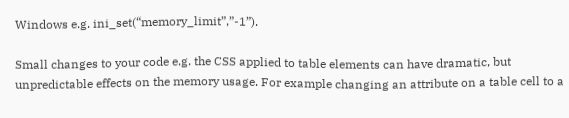Windows e.g. ini_set(“memory_limit”,”-1”).

Small changes to your code e.g. the CSS applied to table elements can have dramatic, but unpredictable effects on the memory usage. For example changing an attribute on a table cell to a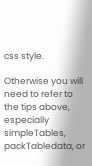css style.

Otherwise you will need to refer to the tips above, especially simpleTables, packTabledata, or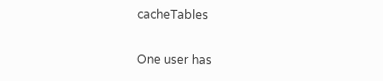cacheTables

One user has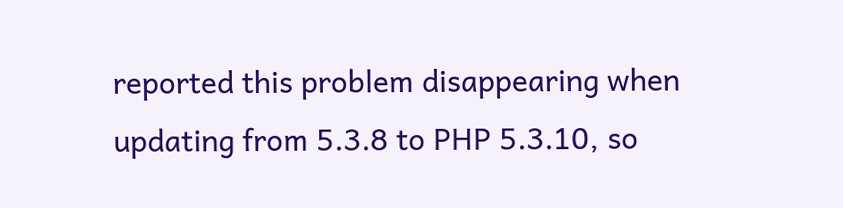reported this problem disappearing when updating from 5.3.8 to PHP 5.3.10, so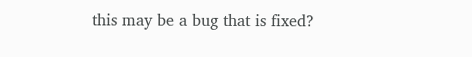this may be a bug that is fixed?